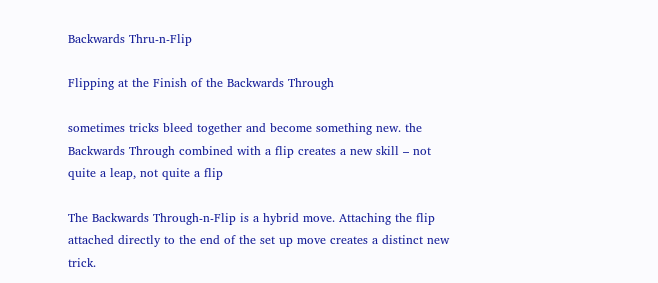Backwards Thru-n-Flip

Flipping at the Finish of the Backwards Through

sometimes tricks bleed together and become something new. the Backwards Through combined with a flip creates a new skill – not quite a leap, not quite a flip

The Backwards Through-n-Flip is a hybrid move. Attaching the flip attached directly to the end of the set up move creates a distinct new trick.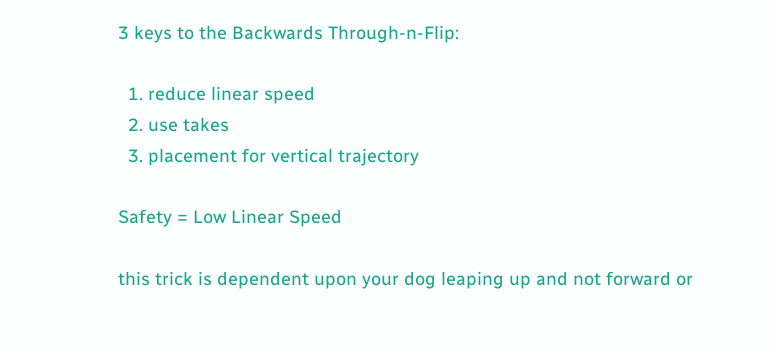3 keys to the Backwards Through-n-Flip:

  1. reduce linear speed
  2. use takes
  3. placement for vertical trajectory

Safety = Low Linear Speed

this trick is dependent upon your dog leaping up and not forward or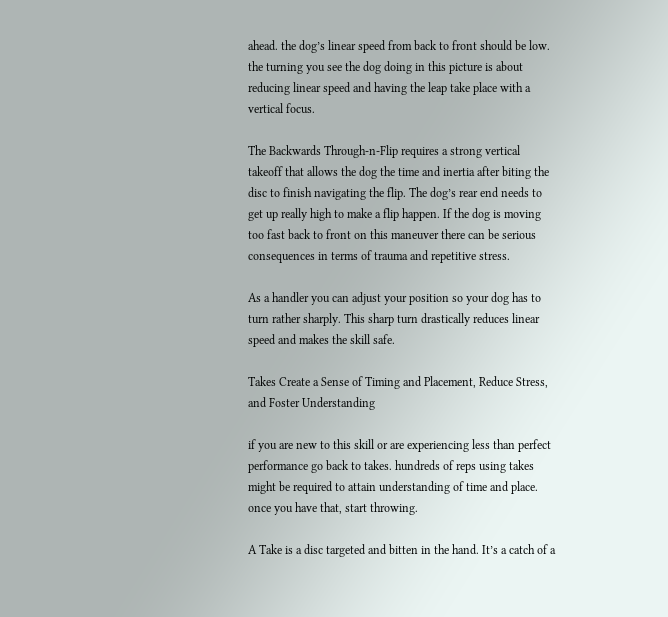ahead. the dog’s linear speed from back to front should be low. the turning you see the dog doing in this picture is about reducing linear speed and having the leap take place with a vertical focus.

The Backwards Through-n-Flip requires a strong vertical takeoff that allows the dog the time and inertia after biting the disc to finish navigating the flip. The dog’s rear end needs to get up really high to make a flip happen. If the dog is moving too fast back to front on this maneuver there can be serious consequences in terms of trauma and repetitive stress.

As a handler you can adjust your position so your dog has to turn rather sharply. This sharp turn drastically reduces linear speed and makes the skill safe.

Takes Create a Sense of Timing and Placement, Reduce Stress, and Foster Understanding

if you are new to this skill or are experiencing less than perfect performance go back to takes. hundreds of reps using takes might be required to attain understanding of time and place. once you have that, start throwing.

A Take is a disc targeted and bitten in the hand. It’s a catch of a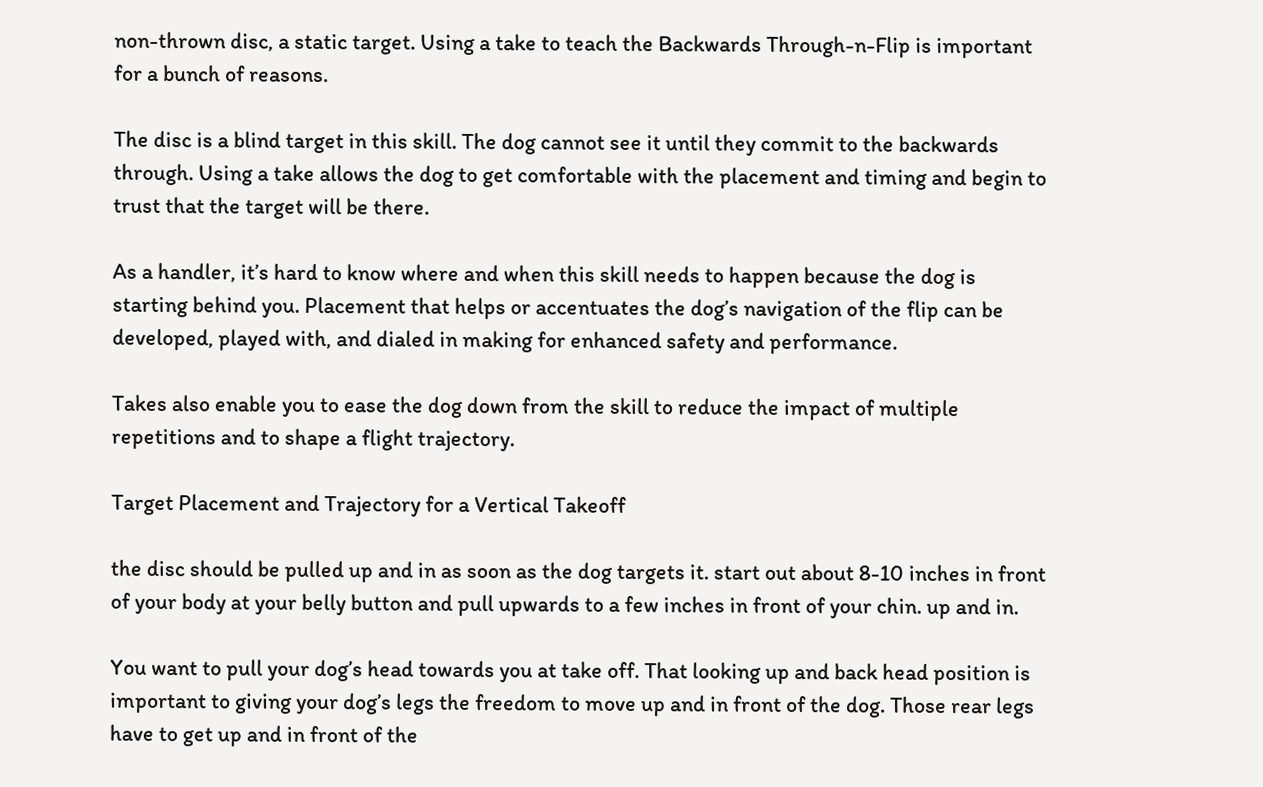non-thrown disc, a static target. Using a take to teach the Backwards Through-n-Flip is important for a bunch of reasons.

The disc is a blind target in this skill. The dog cannot see it until they commit to the backwards through. Using a take allows the dog to get comfortable with the placement and timing and begin to trust that the target will be there.

As a handler, it’s hard to know where and when this skill needs to happen because the dog is starting behind you. Placement that helps or accentuates the dog’s navigation of the flip can be developed, played with, and dialed in making for enhanced safety and performance.

Takes also enable you to ease the dog down from the skill to reduce the impact of multiple repetitions and to shape a flight trajectory.

Target Placement and Trajectory for a Vertical Takeoff

the disc should be pulled up and in as soon as the dog targets it. start out about 8-10 inches in front of your body at your belly button and pull upwards to a few inches in front of your chin. up and in.

You want to pull your dog’s head towards you at take off. That looking up and back head position is important to giving your dog’s legs the freedom to move up and in front of the dog. Those rear legs have to get up and in front of the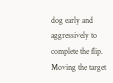dog early and aggressively to complete the flip. Moving the target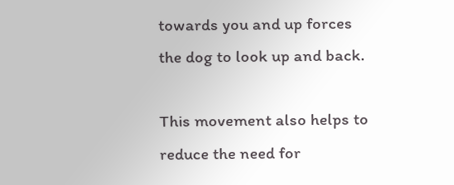towards you and up forces the dog to look up and back.

This movement also helps to reduce the need for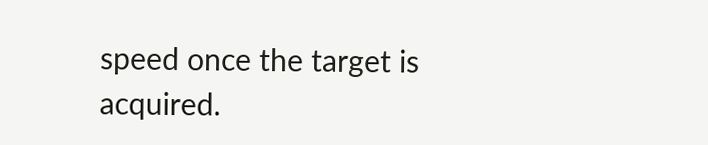speed once the target is acquired.